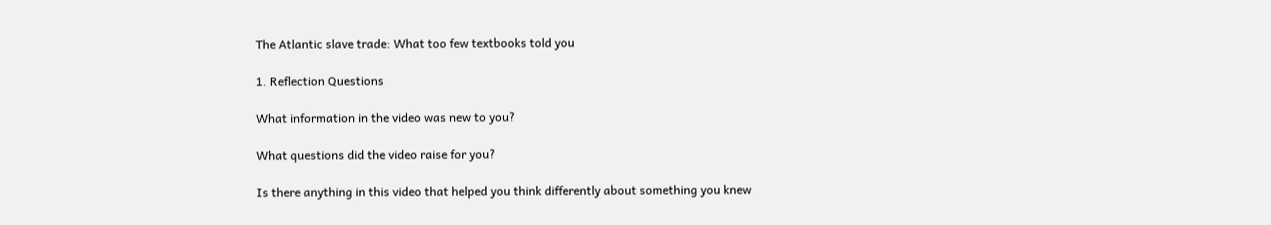The Atlantic slave trade: What too few textbooks told you

1. Reflection Questions

What information in the video was new to you?

What questions did the video raise for you?

Is there anything in this video that helped you think differently about something you knew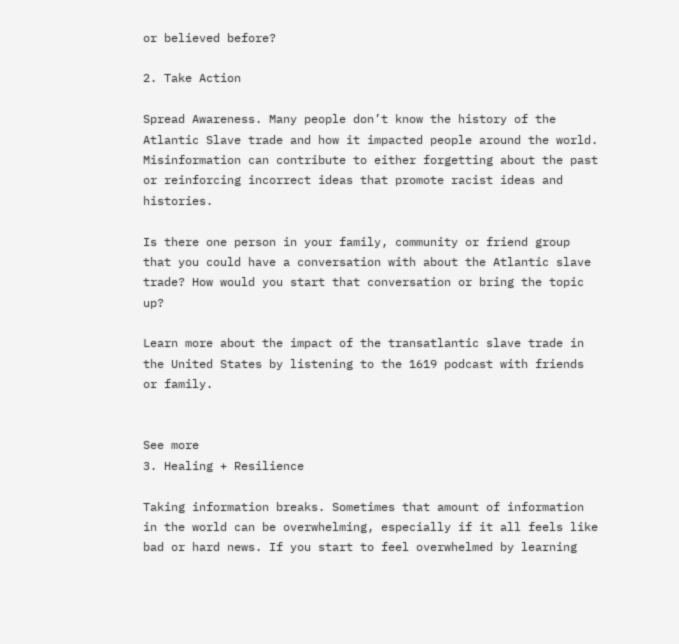or believed before?

2. Take Action

Spread Awareness. Many people don’t know the history of the Atlantic Slave trade and how it impacted people around the world. Misinformation can contribute to either forgetting about the past or reinforcing incorrect ideas that promote racist ideas and histories.

Is there one person in your family, community or friend group that you could have a conversation with about the Atlantic slave trade? How would you start that conversation or bring the topic up?

Learn more about the impact of the transatlantic slave trade in the United States by listening to the 1619 podcast with friends or family.


See more
3. Healing + Resilience

Taking information breaks. Sometimes that amount of information in the world can be overwhelming, especially if it all feels like bad or hard news. If you start to feel overwhelmed by learning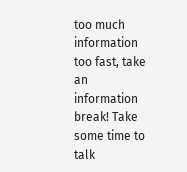too much information too fast, take an information break! Take some time to talk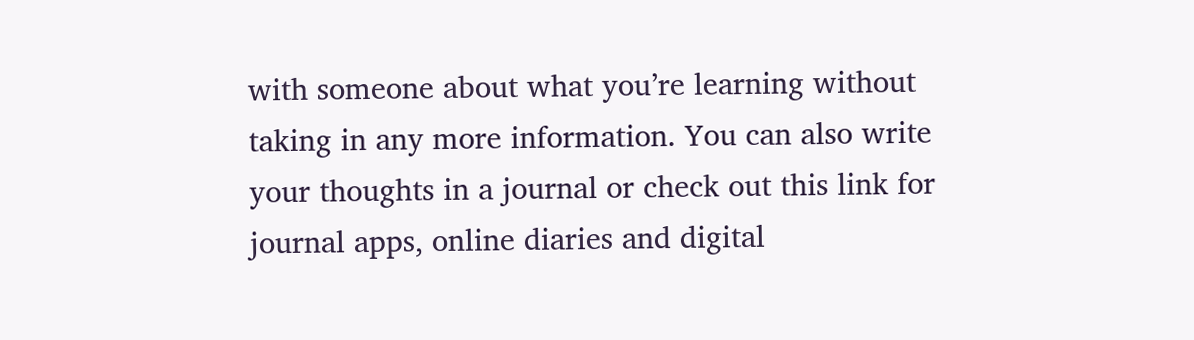with someone about what you’re learning without taking in any more information. You can also write your thoughts in a journal or check out this link for journal apps, online diaries and digital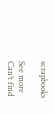scrapbooks

See more
Can’t find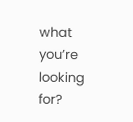what you’re looking for?